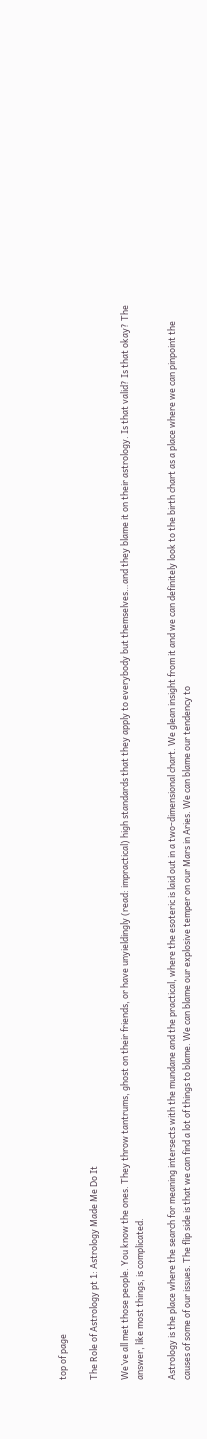top of page

The Role of Astrology pt 1: Astrology Made Me Do It

We’ve all met those people. You know the ones. They throw tantrums, ghost on their friends, or have unyieldingly (read: impractical) high standards that they apply to everybody but themselves…and they blame it on their astrology. Is that valid? Is that okay? The answer, like most things, is complicated.

Astrology is the place where the search for meaning intersects with the mundane and the practical, where the esoteric is laid out in a two-dimensional chart. We glean insight from it and we can definitely look to the birth chart as a place where we can pinpoint the causes of some of our issues. The flip side is that we can find a lot of things to blame. We can blame our explosive temper on our Mars in Aries. We can blame our tendency to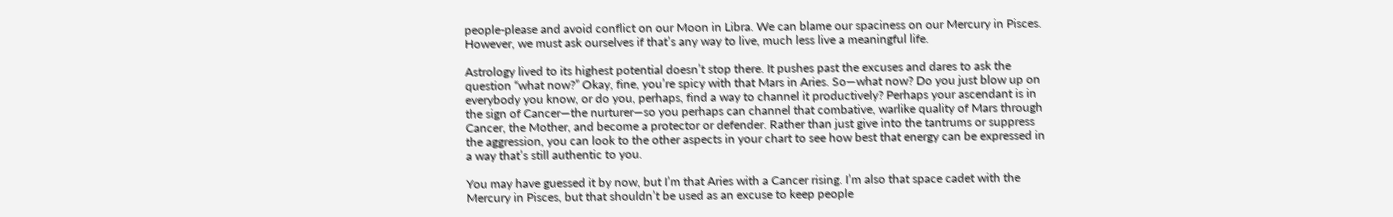people-please and avoid conflict on our Moon in Libra. We can blame our spaciness on our Mercury in Pisces. However, we must ask ourselves if that’s any way to live, much less live a meaningful life.

Astrology lived to its highest potential doesn’t stop there. It pushes past the excuses and dares to ask the question “what now?” Okay, fine, you’re spicy with that Mars in Aries. So—what now? Do you just blow up on everybody you know, or do you, perhaps, find a way to channel it productively? Perhaps your ascendant is in the sign of Cancer—the nurturer—so you perhaps can channel that combative, warlike quality of Mars through Cancer, the Mother, and become a protector or defender. Rather than just give into the tantrums or suppress the aggression, you can look to the other aspects in your chart to see how best that energy can be expressed in a way that’s still authentic to you.

You may have guessed it by now, but I’m that Aries with a Cancer rising. I’m also that space cadet with the Mercury in Pisces, but that shouldn’t be used as an excuse to keep people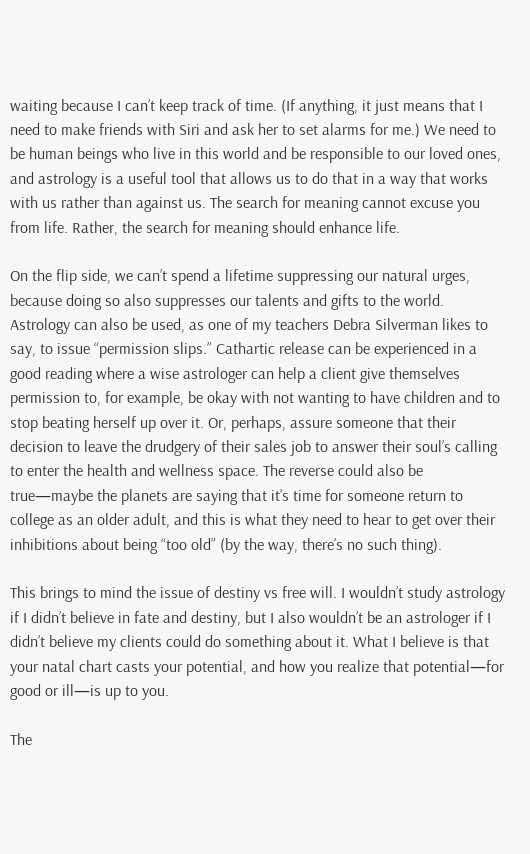waiting because I can’t keep track of time. (If anything, it just means that I need to make friends with Siri and ask her to set alarms for me.) We need to be human beings who live in this world and be responsible to our loved ones, and astrology is a useful tool that allows us to do that in a way that works with us rather than against us. The search for meaning cannot excuse you from life. Rather, the search for meaning should enhance life.

On the flip side, we can’t spend a lifetime suppressing our natural urges, because doing so also suppresses our talents and gifts to the world. Astrology can also be used, as one of my teachers Debra Silverman likes to say, to issue “permission slips.” Cathartic release can be experienced in a good reading where a wise astrologer can help a client give themselves permission to, for example, be okay with not wanting to have children and to stop beating herself up over it. Or, perhaps, assure someone that their decision to leave the drudgery of their sales job to answer their soul’s calling to enter the health and wellness space. The reverse could also be true—maybe the planets are saying that it’s time for someone return to college as an older adult, and this is what they need to hear to get over their inhibitions about being “too old” (by the way, there’s no such thing).

This brings to mind the issue of destiny vs free will. I wouldn’t study astrology if I didn’t believe in fate and destiny, but I also wouldn’t be an astrologer if I didn’t believe my clients could do something about it. What I believe is that your natal chart casts your potential, and how you realize that potential—for good or ill—is up to you.

The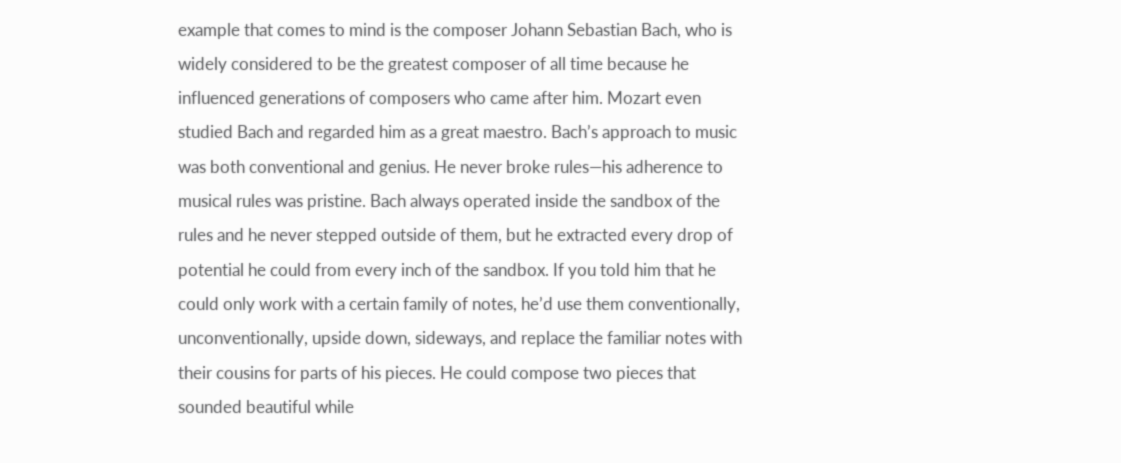example that comes to mind is the composer Johann Sebastian Bach, who is widely considered to be the greatest composer of all time because he influenced generations of composers who came after him. Mozart even studied Bach and regarded him as a great maestro. Bach’s approach to music was both conventional and genius. He never broke rules—his adherence to musical rules was pristine. Bach always operated inside the sandbox of the rules and he never stepped outside of them, but he extracted every drop of potential he could from every inch of the sandbox. If you told him that he could only work with a certain family of notes, he’d use them conventionally, unconventionally, upside down, sideways, and replace the familiar notes with their cousins for parts of his pieces. He could compose two pieces that sounded beautiful while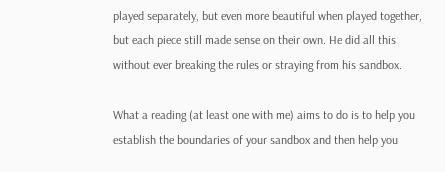played separately, but even more beautiful when played together, but each piece still made sense on their own. He did all this without ever breaking the rules or straying from his sandbox.

What a reading (at least one with me) aims to do is to help you establish the boundaries of your sandbox and then help you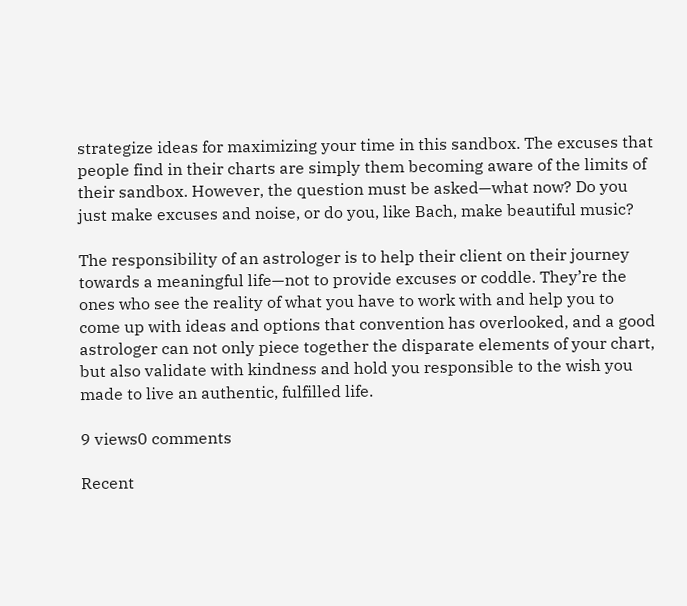strategize ideas for maximizing your time in this sandbox. The excuses that people find in their charts are simply them becoming aware of the limits of their sandbox. However, the question must be asked—what now? Do you just make excuses and noise, or do you, like Bach, make beautiful music?

The responsibility of an astrologer is to help their client on their journey towards a meaningful life—not to provide excuses or coddle. They’re the ones who see the reality of what you have to work with and help you to come up with ideas and options that convention has overlooked, and a good astrologer can not only piece together the disparate elements of your chart, but also validate with kindness and hold you responsible to the wish you made to live an authentic, fulfilled life.

9 views0 comments

Recent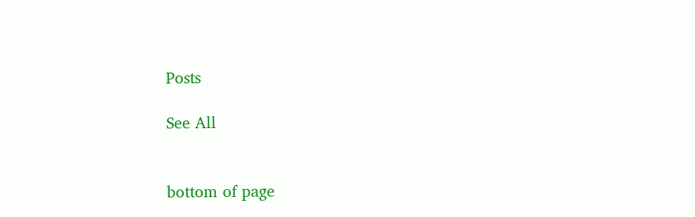Posts

See All


bottom of page